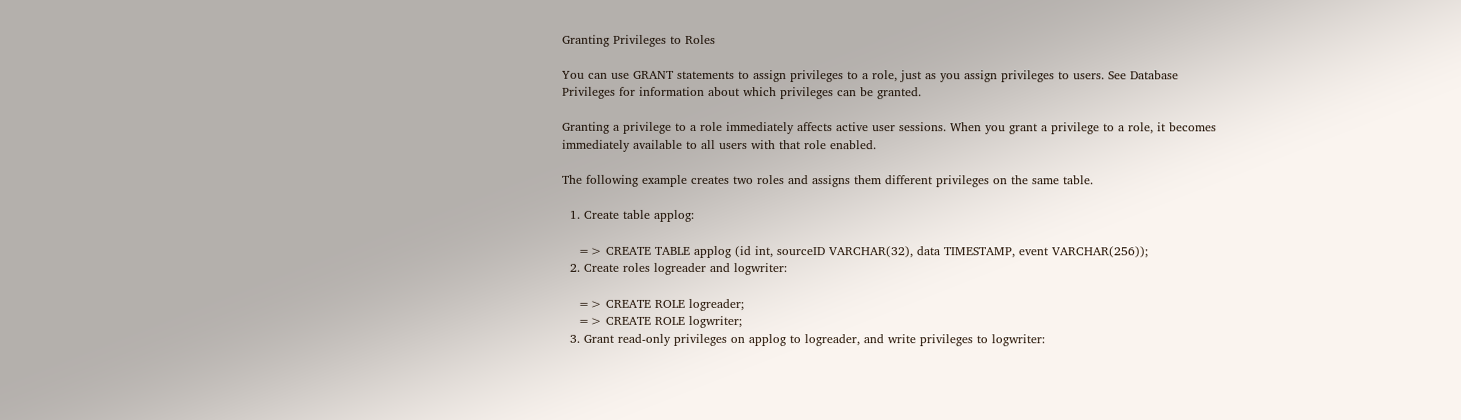Granting Privileges to Roles

You can use GRANT statements to assign privileges to a role, just as you assign privileges to users. See Database Privileges for information about which privileges can be granted.

Granting a privilege to a role immediately affects active user sessions. When you grant a privilege to a role, it becomes immediately available to all users with that role enabled.

The following example creates two roles and assigns them different privileges on the same table.

  1. Create table applog:

    => CREATE TABLE applog (id int, sourceID VARCHAR(32), data TIMESTAMP, event VARCHAR(256));
  2. Create roles logreader and logwriter:

    => CREATE ROLE logreader;
    => CREATE ROLE logwriter;
  3. Grant read-only privileges on applog to logreader, and write privileges to logwriter: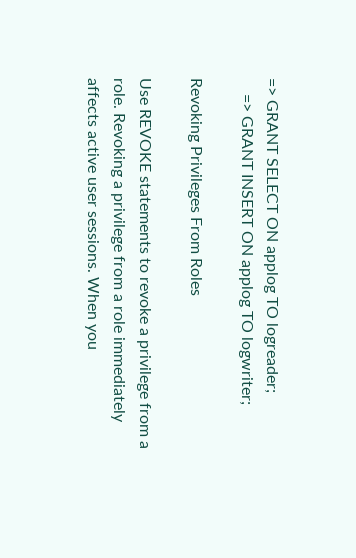=> GRANT SELECT ON applog TO logreader;
    => GRANT INSERT ON applog TO logwriter;

Revoking Privileges From Roles

Use REVOKE statements to revoke a privilege from a role. Revoking a privilege from a role immediately affects active user sessions. When you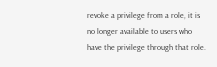revoke a privilege from a role, it is no longer available to users who have the privilege through that role.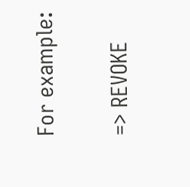For example:

=> REVOKE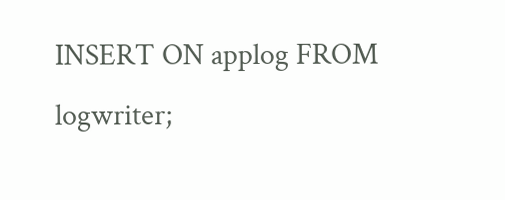INSERT ON applog FROM logwriter;